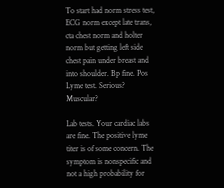To start had norm stress test, ECG norm except late trans, cta chest norm and holter norm but getting left side chest pain under breast and into shoulder. Bp fine. Pos Lyme test. Serious? Muscular?

Lab tests. Your cardiac labs are fine. The positive lyme titer is of some concern. The symptom is nonspecific and not a high probability for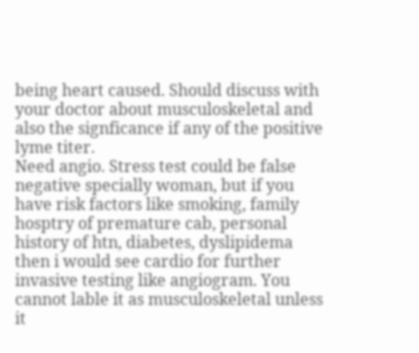being heart caused. Should discuss with your doctor about musculoskeletal and also the signficance if any of the positive lyme titer.
Need angio. Stress test could be false negative specially woman, but if you have risk factors like smoking, family hosptry of premature cab, personal history of htn, diabetes, dyslipidema then i would see cardio for further invasive testing like angiogram. You cannot lable it as musculoskeletal unless it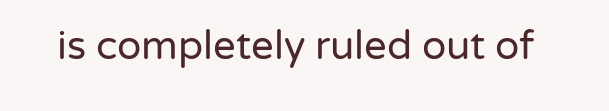is completely ruled out of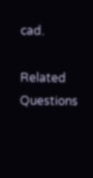cad.

Related Questions